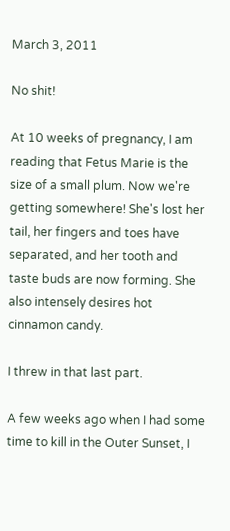March 3, 2011

No shit!

At 10 weeks of pregnancy, I am reading that Fetus Marie is the size of a small plum. Now we're getting somewhere! She's lost her tail, her fingers and toes have separated, and her tooth and taste buds are now forming. She also intensely desires hot cinnamon candy.

I threw in that last part.

A few weeks ago when I had some time to kill in the Outer Sunset, I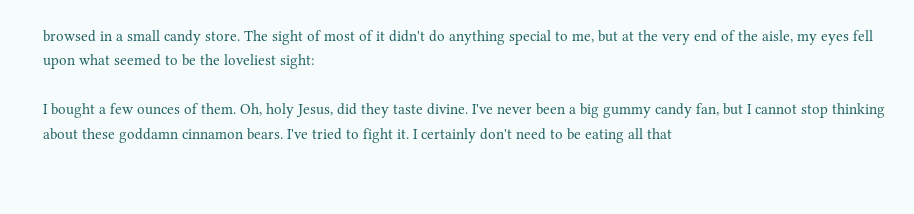browsed in a small candy store. The sight of most of it didn't do anything special to me, but at the very end of the aisle, my eyes fell upon what seemed to be the loveliest sight:

I bought a few ounces of them. Oh, holy Jesus, did they taste divine. I've never been a big gummy candy fan, but I cannot stop thinking about these goddamn cinnamon bears. I've tried to fight it. I certainly don't need to be eating all that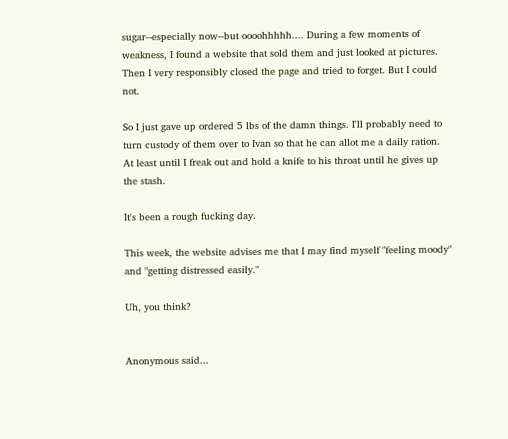sugar--especially now--but oooohhhhh.... During a few moments of weakness, I found a website that sold them and just looked at pictures. Then I very responsibly closed the page and tried to forget. But I could not.

So I just gave up ordered 5 lbs of the damn things. I'll probably need to turn custody of them over to Ivan so that he can allot me a daily ration. At least until I freak out and hold a knife to his throat until he gives up the stash.

It's been a rough fucking day.

This week, the website advises me that I may find myself "feeling moody" and "getting distressed easily."

Uh, you think?


Anonymous said...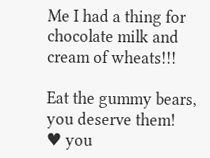Me I had a thing for chocolate milk and cream of wheats!!!

Eat the gummy bears, you deserve them!
♥ you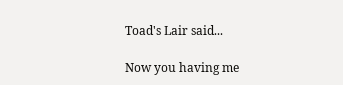Toad's Lair said...

Now you having me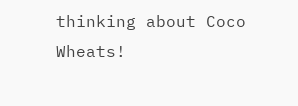thinking about Coco Wheats!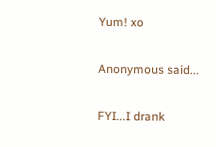Yum! xo

Anonymous said...

FYI...I drank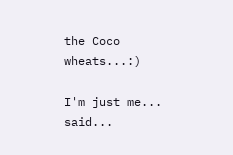the Coco wheats...:)

I'm just me... said...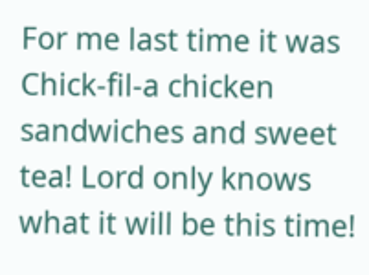For me last time it was Chick-fil-a chicken sandwiches and sweet tea! Lord only knows what it will be this time!